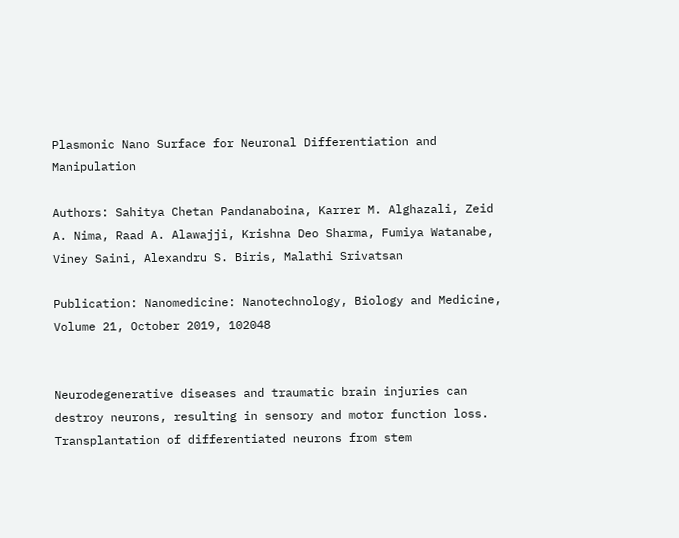Plasmonic Nano Surface for Neuronal Differentiation and Manipulation

Authors: Sahitya Chetan Pandanaboina, Karrer M. Alghazali, Zeid A. Nima, Raad A. Alawajji, Krishna Deo Sharma, Fumiya Watanabe, Viney Saini, Alexandru S. Biris, Malathi Srivatsan

Publication: Nanomedicine: Nanotechnology, Biology and Medicine, Volume 21, October 2019, 102048


Neurodegenerative diseases and traumatic brain injuries can destroy neurons, resulting in sensory and motor function loss. Transplantation of differentiated neurons from stem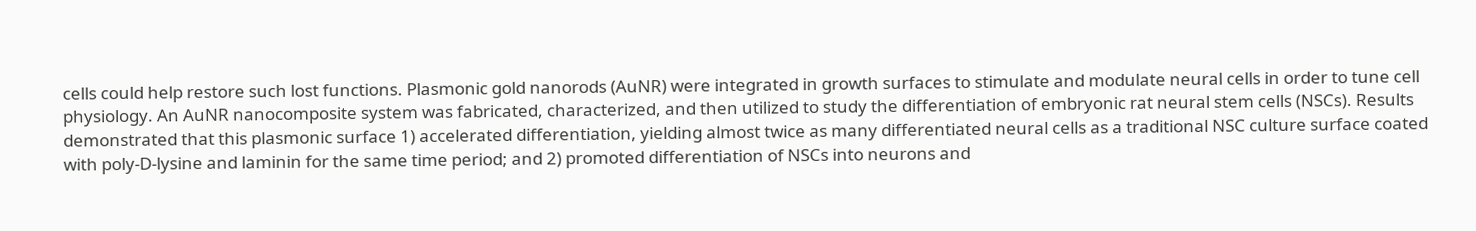cells could help restore such lost functions. Plasmonic gold nanorods (AuNR) were integrated in growth surfaces to stimulate and modulate neural cells in order to tune cell physiology. An AuNR nanocomposite system was fabricated, characterized, and then utilized to study the differentiation of embryonic rat neural stem cells (NSCs). Results demonstrated that this plasmonic surface 1) accelerated differentiation, yielding almost twice as many differentiated neural cells as a traditional NSC culture surface coated with poly-D-lysine and laminin for the same time period; and 2) promoted differentiation of NSCs into neurons and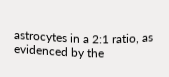astrocytes in a 2:1 ratio, as evidenced by the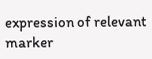expression of relevant marker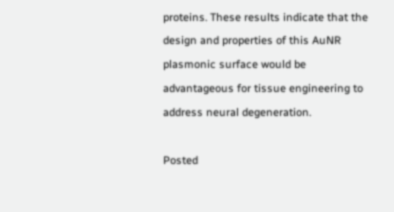proteins. These results indicate that the design and properties of this AuNR plasmonic surface would be advantageous for tissue engineering to address neural degeneration.

Posted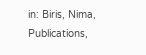in: Biris, Nima, Publications,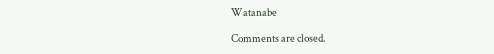Watanabe

Comments are closed.